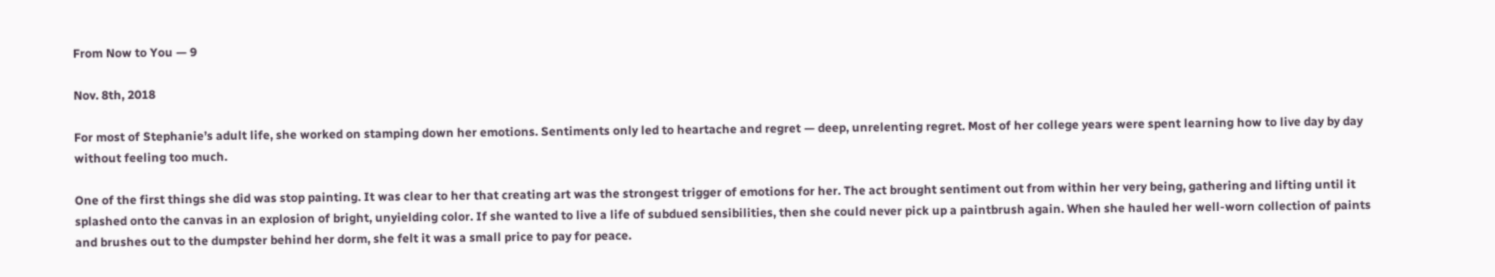From Now to You — 9

Nov. 8th, 2018

For most of Stephanie’s adult life, she worked on stamping down her emotions. Sentiments only led to heartache and regret — deep, unrelenting regret. Most of her college years were spent learning how to live day by day without feeling too much.

One of the first things she did was stop painting. It was clear to her that creating art was the strongest trigger of emotions for her. The act brought sentiment out from within her very being, gathering and lifting until it splashed onto the canvas in an explosion of bright, unyielding color. If she wanted to live a life of subdued sensibilities, then she could never pick up a paintbrush again. When she hauled her well-worn collection of paints and brushes out to the dumpster behind her dorm, she felt it was a small price to pay for peace.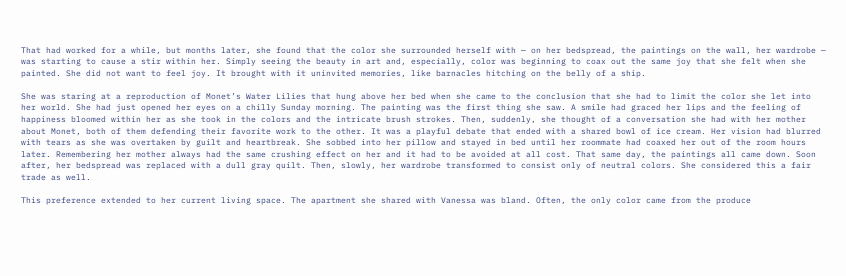That had worked for a while, but months later, she found that the color she surrounded herself with — on her bedspread, the paintings on the wall, her wardrobe — was starting to cause a stir within her. Simply seeing the beauty in art and, especially, color was beginning to coax out the same joy that she felt when she painted. She did not want to feel joy. It brought with it uninvited memories, like barnacles hitching on the belly of a ship.

She was staring at a reproduction of Monet’s Water Lilies that hung above her bed when she came to the conclusion that she had to limit the color she let into her world. She had just opened her eyes on a chilly Sunday morning. The painting was the first thing she saw. A smile had graced her lips and the feeling of happiness bloomed within her as she took in the colors and the intricate brush strokes. Then, suddenly, she thought of a conversation she had with her mother about Monet, both of them defending their favorite work to the other. It was a playful debate that ended with a shared bowl of ice cream. Her vision had blurred with tears as she was overtaken by guilt and heartbreak. She sobbed into her pillow and stayed in bed until her roommate had coaxed her out of the room hours later. Remembering her mother always had the same crushing effect on her and it had to be avoided at all cost. That same day, the paintings all came down. Soon after, her bedspread was replaced with a dull gray quilt. Then, slowly, her wardrobe transformed to consist only of neutral colors. She considered this a fair trade as well.

This preference extended to her current living space. The apartment she shared with Vanessa was bland. Often, the only color came from the produce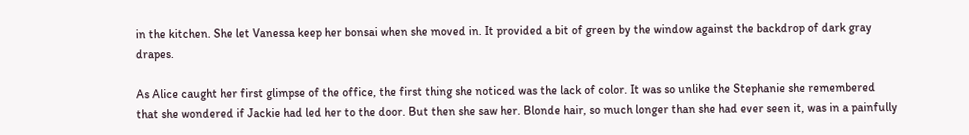in the kitchen. She let Vanessa keep her bonsai when she moved in. It provided a bit of green by the window against the backdrop of dark gray drapes.

As Alice caught her first glimpse of the office, the first thing she noticed was the lack of color. It was so unlike the Stephanie she remembered that she wondered if Jackie had led her to the door. But then she saw her. Blonde hair, so much longer than she had ever seen it, was in a painfully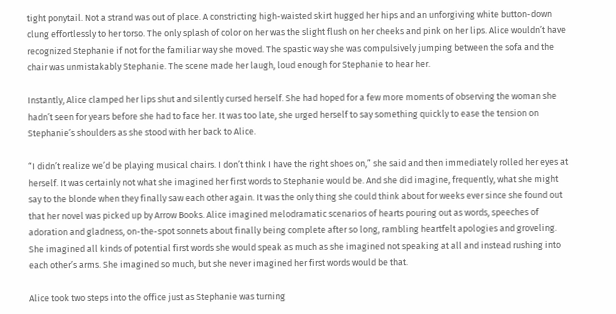tight ponytail. Not a strand was out of place. A constricting high-waisted skirt hugged her hips and an unforgiving white button-down clung effortlessly to her torso. The only splash of color on her was the slight flush on her cheeks and pink on her lips. Alice wouldn’t have recognized Stephanie if not for the familiar way she moved. The spastic way she was compulsively jumping between the sofa and the chair was unmistakably Stephanie. The scene made her laugh, loud enough for Stephanie to hear her.

Instantly, Alice clamped her lips shut and silently cursed herself. She had hoped for a few more moments of observing the woman she hadn’t seen for years before she had to face her. It was too late, she urged herself to say something quickly to ease the tension on Stephanie’s shoulders as she stood with her back to Alice.

“I didn’t realize we’d be playing musical chairs. I don’t think I have the right shoes on,” she said and then immediately rolled her eyes at herself. It was certainly not what she imagined her first words to Stephanie would be. And she did imagine, frequently, what she might say to the blonde when they finally saw each other again. It was the only thing she could think about for weeks ever since she found out that her novel was picked up by Arrow Books. Alice imagined melodramatic scenarios of hearts pouring out as words, speeches of adoration and gladness, on-the-spot sonnets about finally being complete after so long, rambling heartfelt apologies and groveling. She imagined all kinds of potential first words she would speak as much as she imagined not speaking at all and instead rushing into each other’s arms. She imagined so much, but she never imagined her first words would be that.

Alice took two steps into the office just as Stephanie was turning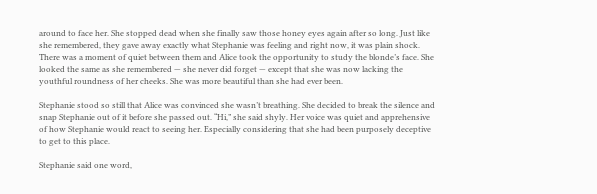around to face her. She stopped dead when she finally saw those honey eyes again after so long. Just like she remembered, they gave away exactly what Stephanie was feeling and right now, it was plain shock. There was a moment of quiet between them and Alice took the opportunity to study the blonde’s face. She looked the same as she remembered — she never did forget — except that she was now lacking the youthful roundness of her cheeks. She was more beautiful than she had ever been.

Stephanie stood so still that Alice was convinced she wasn’t breathing. She decided to break the silence and snap Stephanie out of it before she passed out. “Hi,” she said shyly. Her voice was quiet and apprehensive of how Stephanie would react to seeing her. Especially considering that she had been purposely deceptive to get to this place.

Stephanie said one word,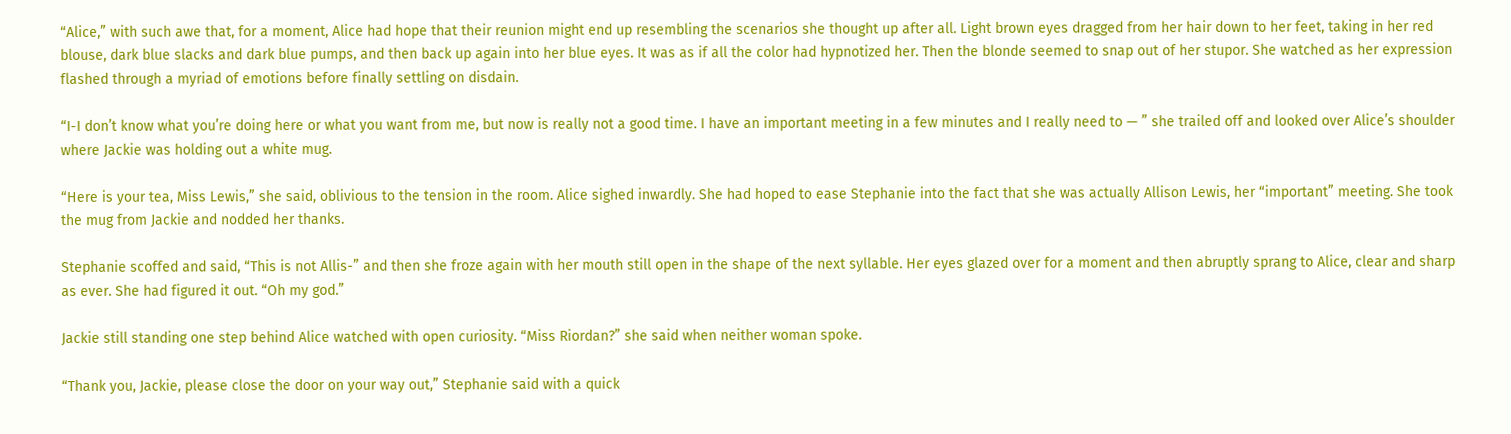“Alice,” with such awe that, for a moment, Alice had hope that their reunion might end up resembling the scenarios she thought up after all. Light brown eyes dragged from her hair down to her feet, taking in her red blouse, dark blue slacks and dark blue pumps, and then back up again into her blue eyes. It was as if all the color had hypnotized her. Then the blonde seemed to snap out of her stupor. She watched as her expression flashed through a myriad of emotions before finally settling on disdain.

“I-I don’t know what you’re doing here or what you want from me, but now is really not a good time. I have an important meeting in a few minutes and I really need to — ” she trailed off and looked over Alice’s shoulder where Jackie was holding out a white mug.

“Here is your tea, Miss Lewis,” she said, oblivious to the tension in the room. Alice sighed inwardly. She had hoped to ease Stephanie into the fact that she was actually Allison Lewis, her “important” meeting. She took the mug from Jackie and nodded her thanks.

Stephanie scoffed and said, “This is not Allis-” and then she froze again with her mouth still open in the shape of the next syllable. Her eyes glazed over for a moment and then abruptly sprang to Alice, clear and sharp as ever. She had figured it out. “Oh my god.”

Jackie still standing one step behind Alice watched with open curiosity. “Miss Riordan?” she said when neither woman spoke.

“Thank you, Jackie, please close the door on your way out,” Stephanie said with a quick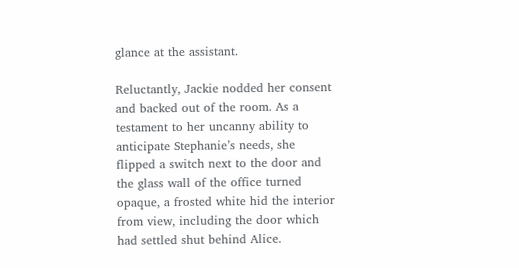glance at the assistant.

Reluctantly, Jackie nodded her consent and backed out of the room. As a testament to her uncanny ability to anticipate Stephanie’s needs, she flipped a switch next to the door and the glass wall of the office turned opaque, a frosted white hid the interior from view, including the door which had settled shut behind Alice.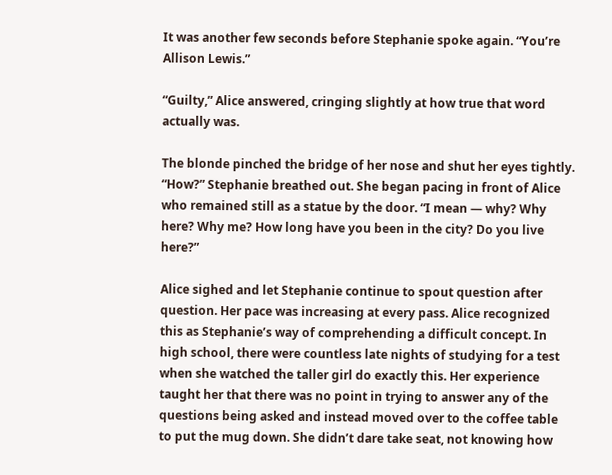It was another few seconds before Stephanie spoke again. “You’re Allison Lewis.”

“Guilty,” Alice answered, cringing slightly at how true that word actually was.

The blonde pinched the bridge of her nose and shut her eyes tightly. “How?” Stephanie breathed out. She began pacing in front of Alice who remained still as a statue by the door. “I mean — why? Why here? Why me? How long have you been in the city? Do you live here?”

Alice sighed and let Stephanie continue to spout question after question. Her pace was increasing at every pass. Alice recognized this as Stephanie’s way of comprehending a difficult concept. In high school, there were countless late nights of studying for a test when she watched the taller girl do exactly this. Her experience taught her that there was no point in trying to answer any of the questions being asked and instead moved over to the coffee table to put the mug down. She didn’t dare take seat, not knowing how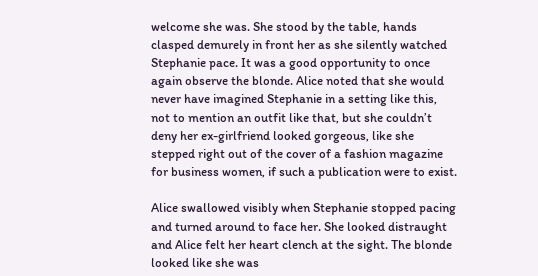welcome she was. She stood by the table, hands clasped demurely in front her as she silently watched Stephanie pace. It was a good opportunity to once again observe the blonde. Alice noted that she would never have imagined Stephanie in a setting like this, not to mention an outfit like that, but she couldn’t deny her ex-girlfriend looked gorgeous, like she stepped right out of the cover of a fashion magazine for business women, if such a publication were to exist.

Alice swallowed visibly when Stephanie stopped pacing and turned around to face her. She looked distraught and Alice felt her heart clench at the sight. The blonde looked like she was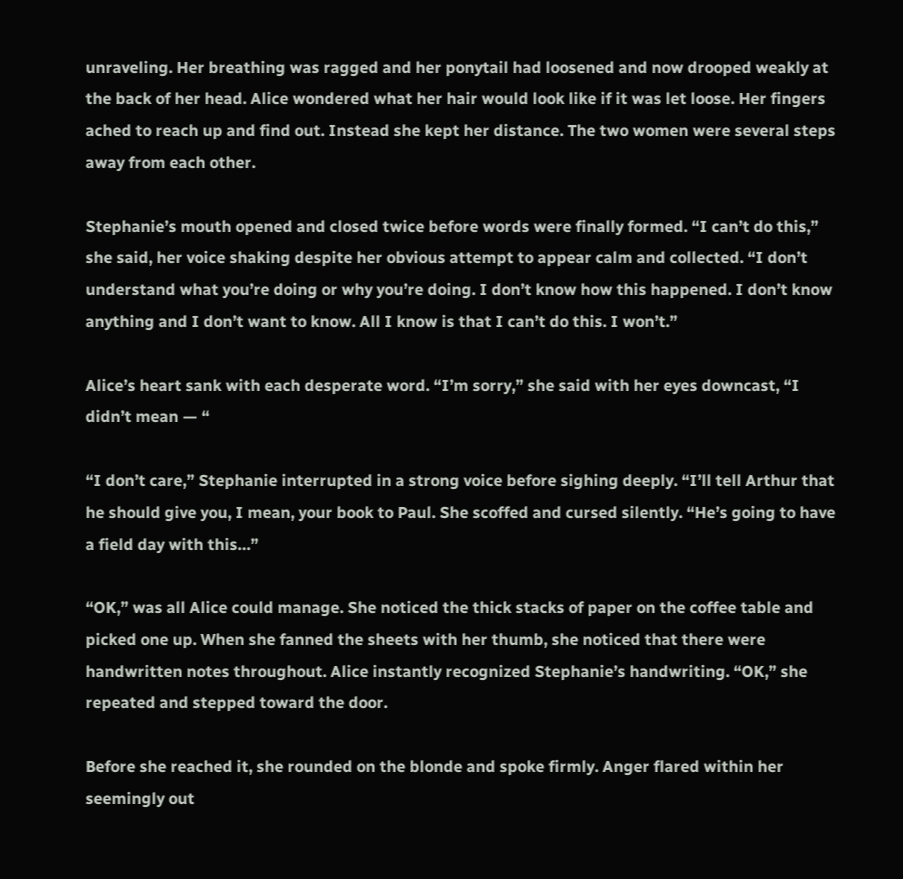unraveling. Her breathing was ragged and her ponytail had loosened and now drooped weakly at the back of her head. Alice wondered what her hair would look like if it was let loose. Her fingers ached to reach up and find out. Instead she kept her distance. The two women were several steps away from each other.

Stephanie’s mouth opened and closed twice before words were finally formed. “I can’t do this,” she said, her voice shaking despite her obvious attempt to appear calm and collected. “I don’t understand what you’re doing or why you’re doing. I don’t know how this happened. I don’t know anything and I don’t want to know. All I know is that I can’t do this. I won’t.”

Alice’s heart sank with each desperate word. “I’m sorry,” she said with her eyes downcast, “I didn’t mean — “

“I don’t care,” Stephanie interrupted in a strong voice before sighing deeply. “I’ll tell Arthur that he should give you, I mean, your book to Paul. She scoffed and cursed silently. “He’s going to have a field day with this…”

“OK,” was all Alice could manage. She noticed the thick stacks of paper on the coffee table and picked one up. When she fanned the sheets with her thumb, she noticed that there were handwritten notes throughout. Alice instantly recognized Stephanie’s handwriting. “OK,” she repeated and stepped toward the door.

Before she reached it, she rounded on the blonde and spoke firmly. Anger flared within her seemingly out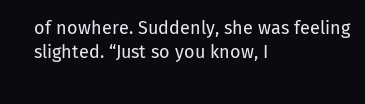of nowhere. Suddenly, she was feeling slighted. “Just so you know, I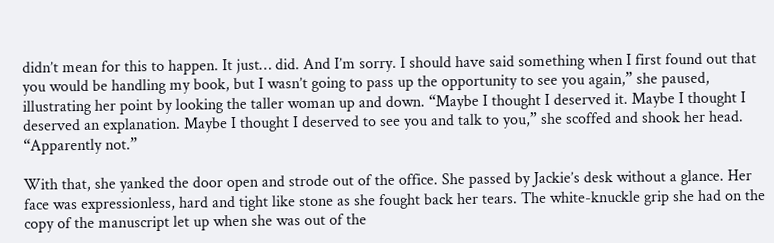didn’t mean for this to happen. It just… did. And I’m sorry. I should have said something when I first found out that you would be handling my book, but I wasn’t going to pass up the opportunity to see you again,” she paused, illustrating her point by looking the taller woman up and down. “Maybe I thought I deserved it. Maybe I thought I deserved an explanation. Maybe I thought I deserved to see you and talk to you,” she scoffed and shook her head. “Apparently not.”

With that, she yanked the door open and strode out of the office. She passed by Jackie’s desk without a glance. Her face was expressionless, hard and tight like stone as she fought back her tears. The white-knuckle grip she had on the copy of the manuscript let up when she was out of the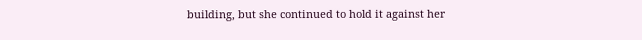building, but she continued to hold it against her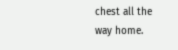chest all the way home.